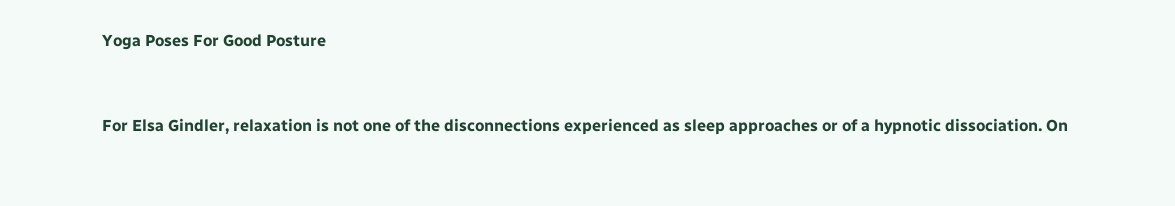Yoga Poses For Good Posture


For Elsa Gindler, relaxation is not one of the disconnections experienced as sleep approaches or of a hypnotic dissociation. On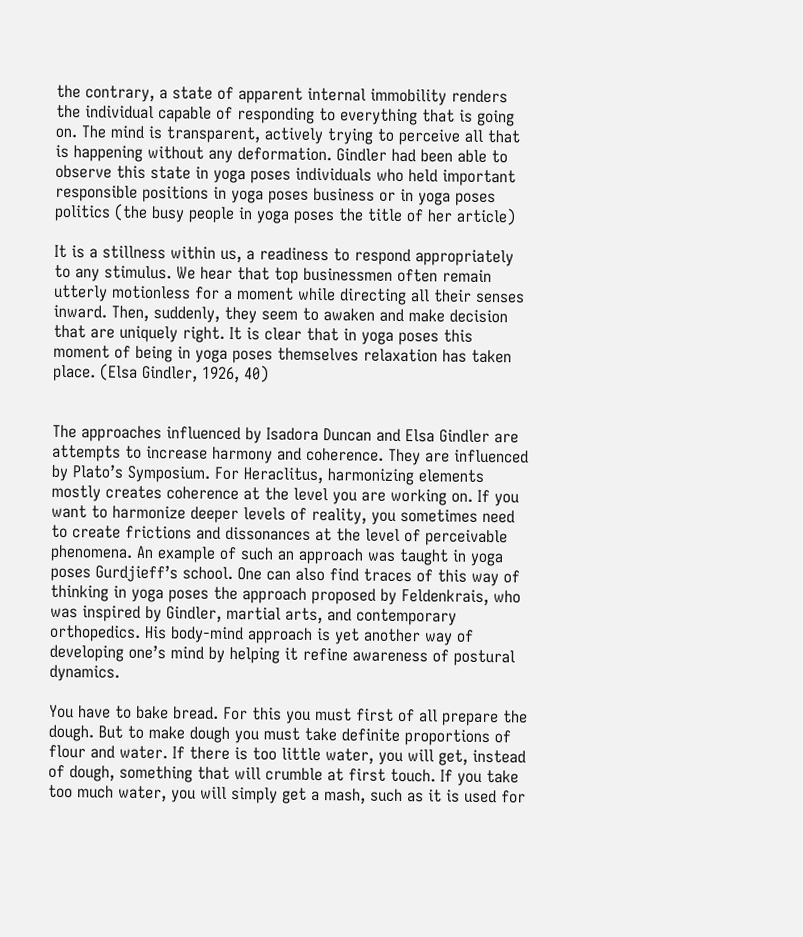the contrary, a state of apparent internal immobility renders the individual capable of responding to everything that is going on. The mind is transparent, actively trying to perceive all that is happening without any deformation. Gindler had been able to observe this state in yoga poses individuals who held important responsible positions in yoga poses business or in yoga poses politics (the busy people in yoga poses the title of her article)

It is a stillness within us, a readiness to respond appropriately to any stimulus. We hear that top businessmen often remain utterly motionless for a moment while directing all their senses inward. Then, suddenly, they seem to awaken and make decision that are uniquely right. It is clear that in yoga poses this moment of being in yoga poses themselves relaxation has taken place. (Elsa Gindler, 1926, 40)


The approaches influenced by Isadora Duncan and Elsa Gindler are attempts to increase harmony and coherence. They are influenced by Plato’s Symposium. For Heraclitus, harmonizing elements mostly creates coherence at the level you are working on. If you want to harmonize deeper levels of reality, you sometimes need to create frictions and dissonances at the level of perceivable phenomena. An example of such an approach was taught in yoga poses Gurdjieff’s school. One can also find traces of this way of thinking in yoga poses the approach proposed by Feldenkrais, who was inspired by Gindler, martial arts, and contemporary orthopedics. His body-mind approach is yet another way of developing one’s mind by helping it refine awareness of postural dynamics.

You have to bake bread. For this you must first of all prepare the dough. But to make dough you must take definite proportions of flour and water. If there is too little water, you will get, instead of dough, something that will crumble at first touch. If you take too much water, you will simply get a mash, such as it is used for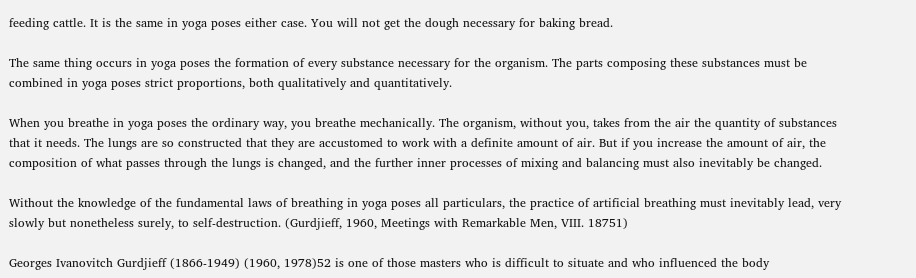feeding cattle. It is the same in yoga poses either case. You will not get the dough necessary for baking bread.

The same thing occurs in yoga poses the formation of every substance necessary for the organism. The parts composing these substances must be combined in yoga poses strict proportions, both qualitatively and quantitatively.

When you breathe in yoga poses the ordinary way, you breathe mechanically. The organism, without you, takes from the air the quantity of substances that it needs. The lungs are so constructed that they are accustomed to work with a definite amount of air. But if you increase the amount of air, the composition of what passes through the lungs is changed, and the further inner processes of mixing and balancing must also inevitably be changed.

Without the knowledge of the fundamental laws of breathing in yoga poses all particulars, the practice of artificial breathing must inevitably lead, very slowly but nonetheless surely, to self-destruction. (Gurdjieff, 1960, Meetings with Remarkable Men, VIII. 18751)

Georges Ivanovitch Gurdjieff (1866-1949) (1960, 1978)52 is one of those masters who is difficult to situate and who influenced the body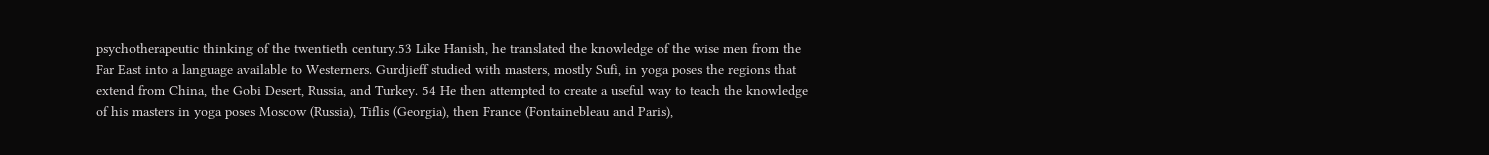psychotherapeutic thinking of the twentieth century.53 Like Hanish, he translated the knowledge of the wise men from the Far East into a language available to Westerners. Gurdjieff studied with masters, mostly Sufi, in yoga poses the regions that extend from China, the Gobi Desert, Russia, and Turkey. 54 He then attempted to create a useful way to teach the knowledge of his masters in yoga poses Moscow (Russia), Tiflis (Georgia), then France (Fontainebleau and Paris),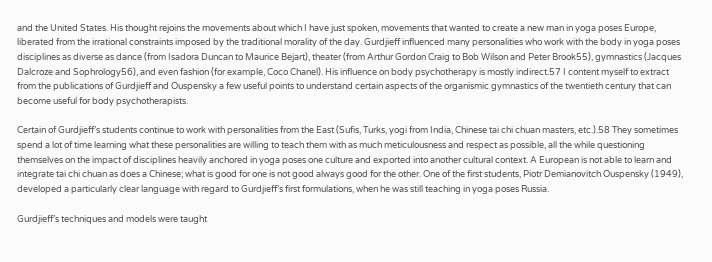and the United States. His thought rejoins the movements about which I have just spoken, movements that wanted to create a new man in yoga poses Europe, liberated from the irrational constraints imposed by the traditional morality of the day. Gurdjieff influenced many personalities who work with the body in yoga poses disciplines as diverse as dance (from Isadora Duncan to Maurice Bejart), theater (from Arthur Gordon Craig to Bob Wilson and Peter Brook55), gymnastics (Jacques Dalcroze and Sophrology56), and even fashion (for example, Coco Chanel). His influence on body psychotherapy is mostly indirect.57 I content myself to extract from the publications of Gurdjieff and Ouspensky a few useful points to understand certain aspects of the organismic gymnastics of the twentieth century that can become useful for body psychotherapists.

Certain of Gurdjieff’s students continue to work with personalities from the East (Sufis, Turks, yogi from India, Chinese tai chi chuan masters, etc.).58 They sometimes spend a lot of time learning what these personalities are willing to teach them with as much meticulousness and respect as possible, all the while questioning themselves on the impact of disciplines heavily anchored in yoga poses one culture and exported into another cultural context. A European is not able to learn and integrate tai chi chuan as does a Chinese; what is good for one is not good always good for the other. One of the first students, Piotr Demianovitch Ouspensky (1949), developed a particularly clear language with regard to Gurdjieff’s first formulations, when he was still teaching in yoga poses Russia.

Gurdjieff’s techniques and models were taught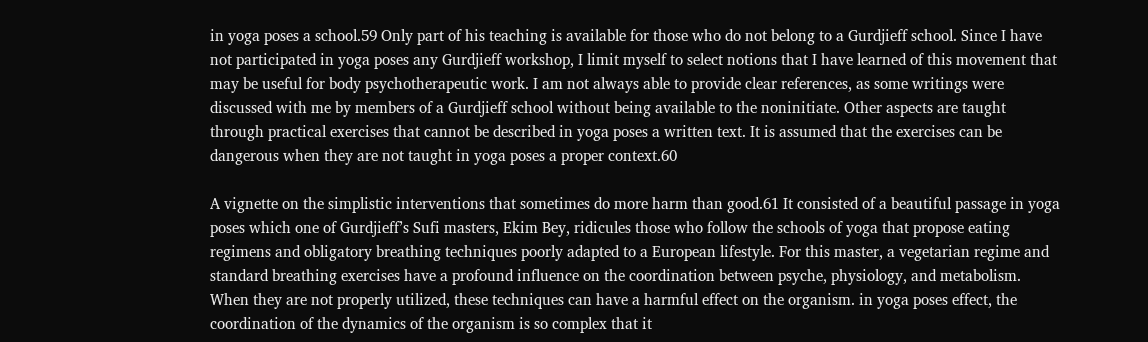in yoga poses a school.59 Only part of his teaching is available for those who do not belong to a Gurdjieff school. Since I have not participated in yoga poses any Gurdjieff workshop, I limit myself to select notions that I have learned of this movement that may be useful for body psychotherapeutic work. I am not always able to provide clear references, as some writings were discussed with me by members of a Gurdjieff school without being available to the noninitiate. Other aspects are taught through practical exercises that cannot be described in yoga poses a written text. It is assumed that the exercises can be dangerous when they are not taught in yoga poses a proper context.60

A vignette on the simplistic interventions that sometimes do more harm than good.61 It consisted of a beautiful passage in yoga poses which one of Gurdjieff’s Sufi masters, Ekim Bey, ridicules those who follow the schools of yoga that propose eating regimens and obligatory breathing techniques poorly adapted to a European lifestyle. For this master, a vegetarian regime and standard breathing exercises have a profound influence on the coordination between psyche, physiology, and metabolism. When they are not properly utilized, these techniques can have a harmful effect on the organism. in yoga poses effect, the coordination of the dynamics of the organism is so complex that it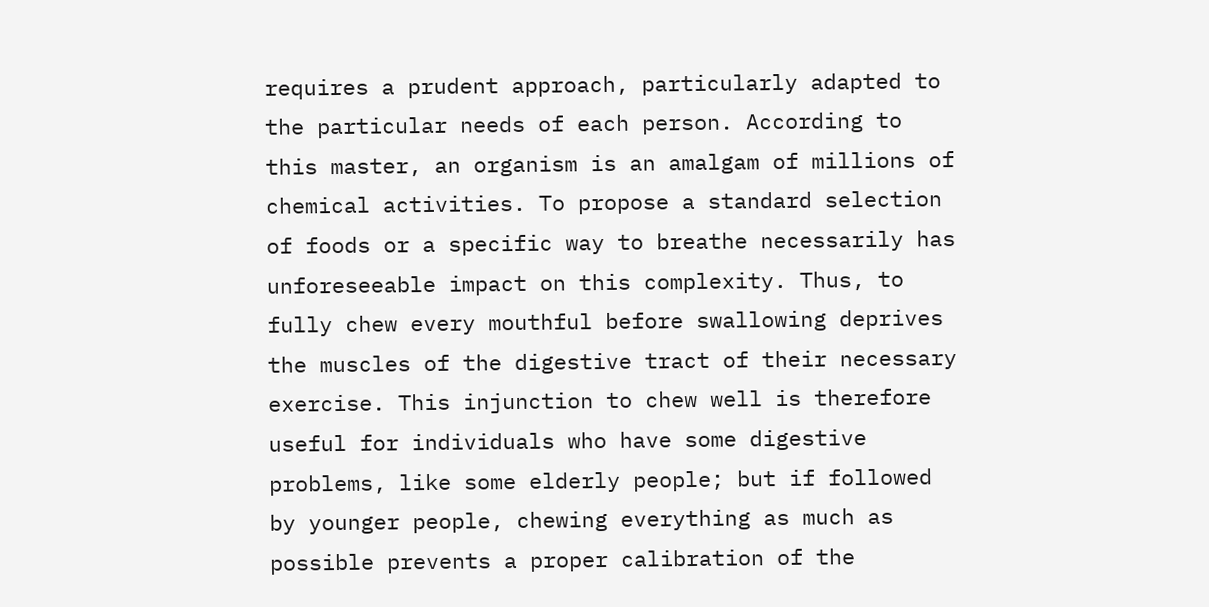requires a prudent approach, particularly adapted to the particular needs of each person. According to this master, an organism is an amalgam of millions of chemical activities. To propose a standard selection of foods or a specific way to breathe necessarily has unforeseeable impact on this complexity. Thus, to fully chew every mouthful before swallowing deprives the muscles of the digestive tract of their necessary exercise. This injunction to chew well is therefore useful for individuals who have some digestive problems, like some elderly people; but if followed by younger people, chewing everything as much as possible prevents a proper calibration of the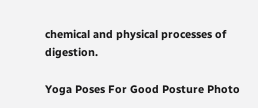chemical and physical processes of digestion.

Yoga Poses For Good Posture Photo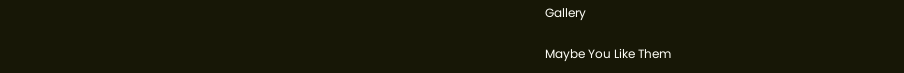Gallery

Maybe You Like Them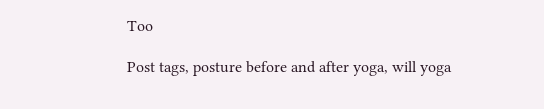Too

Post tags, posture before and after yoga, will yoga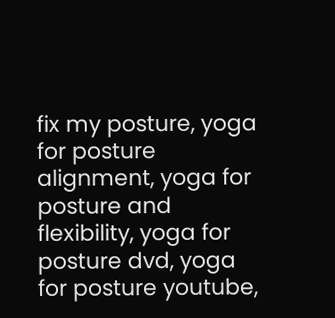fix my posture, yoga for posture alignment, yoga for posture and flexibility, yoga for posture dvd, yoga for posture youtube,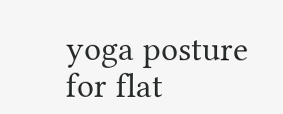yoga posture for flat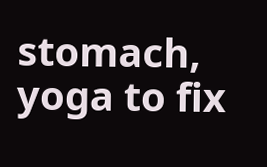stomach, yoga to fix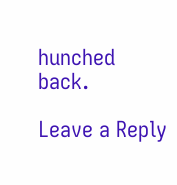hunched back.

Leave a Reply